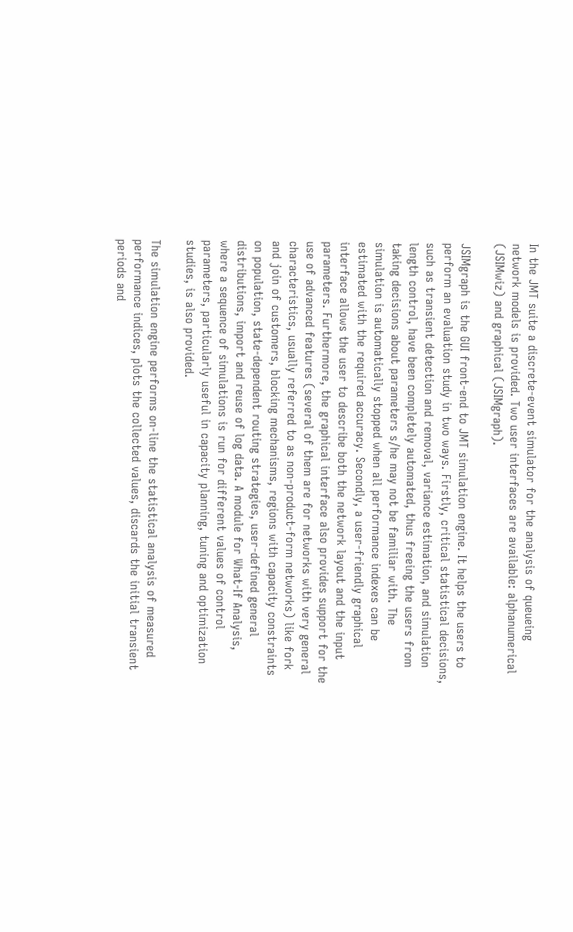In the JMT suite a discrete-event simulator for the analysis of queueing network models is provided. Two user interfaces are available: alphanumerical (JSIMwiz) and graphical (JSIMgraph).

JSIMgraph is the GUI front-end to JMT simulation engine. It helps the users to perform an evaluation study in two ways. Firstly, critical statistical decisions, such as transient detection and removal, variance estimation, and simulation length control, have been completely automated, thus freeing the users from taking decisions about parameters s/he may not be familiar with. The simulation is automatically stopped when all performance indexes can be estimated with the required accuracy. Secondly, a user-friendly graphical interface allows the user to describe both the network layout and the input parameters. Furthermore, the graphical interface also provides support for the use of advanced features (several of them are for networks with very general characteristics, usually referred to as non-product-form networks) like fork and join of customers, blocking mechanisms, regions with capacity constraints on population, state-dependent routing strategies, user-defined general distributions, import and reuse of log data. A module for What-If Analysis, where a sequence of simulations is run for different values of control parameters, particularly useful in capacity planning, tuning and optimization studies, is also provided.

The simulation engine performs on-line the statistical analysis of measured performance indices, plots the collected values, discards the initial transient periods and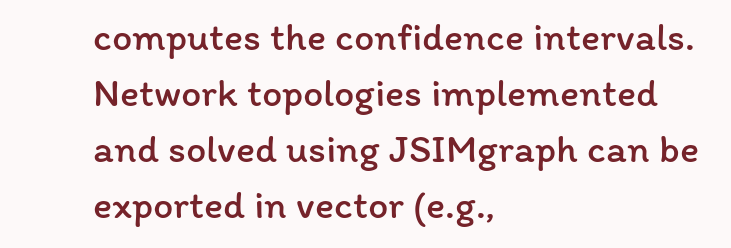computes the confidence intervals. Network topologies implemented and solved using JSIMgraph can be exported in vector (e.g.,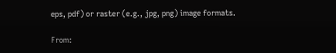eps, pdf) or raster (e.g., jpg, png) image formats.

From: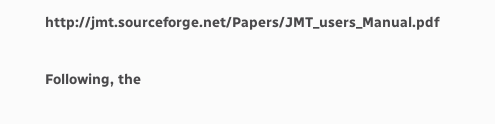http://jmt.sourceforge.net/Papers/JMT_users_Manual.pdf

Following, the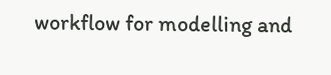workflow for modelling and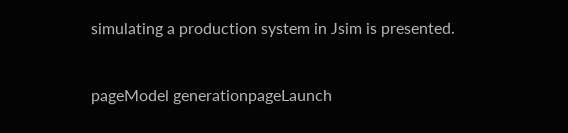simulating a production system in Jsim is presented.


pageModel generationpageLaunch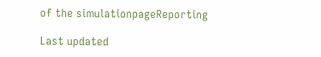of the simulationpageReporting

Last updated